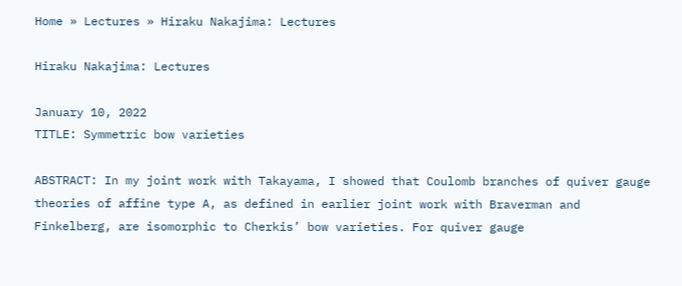Home » Lectures » Hiraku Nakajima: Lectures

Hiraku Nakajima: Lectures

January 10, 2022
TITLE: Symmetric bow varieties

ABSTRACT: In my joint work with Takayama, I showed that Coulomb branches of quiver gauge theories of affine type A, as defined in earlier joint work with Braverman and Finkelberg, are isomorphic to Cherkis’ bow varieties. For quiver gauge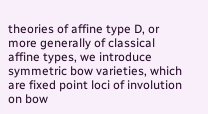theories of affine type D, or more generally of classical affine types, we introduce symmetric bow varieties, which are fixed point loci of involution on bow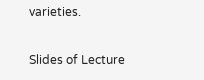varieties.

Slides of Lecture